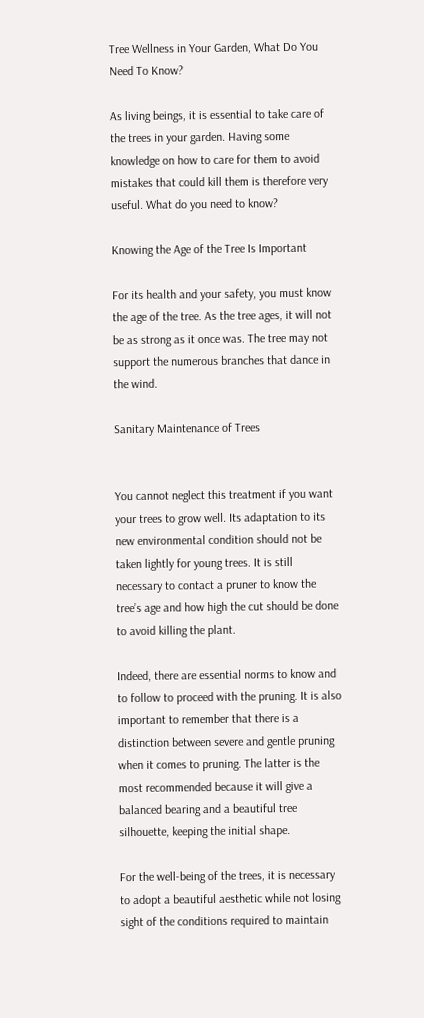Tree Wellness in Your Garden, What Do You Need To Know?

As living beings, it is essential to take care of the trees in your garden. Having some knowledge on how to care for them to avoid mistakes that could kill them is therefore very useful. What do you need to know?

Knowing the Age of the Tree Is Important

For its health and your safety, you must know the age of the tree. As the tree ages, it will not be as strong as it once was. The tree may not support the numerous branches that dance in the wind.

Sanitary Maintenance of Trees


You cannot neglect this treatment if you want your trees to grow well. Its adaptation to its new environmental condition should not be taken lightly for young trees. It is still necessary to contact a pruner to know the tree’s age and how high the cut should be done to avoid killing the plant.

Indeed, there are essential norms to know and to follow to proceed with the pruning. It is also important to remember that there is a distinction between severe and gentle pruning when it comes to pruning. The latter is the most recommended because it will give a balanced bearing and a beautiful tree silhouette, keeping the initial shape.

For the well-being of the trees, it is necessary to adopt a beautiful aesthetic while not losing sight of the conditions required to maintain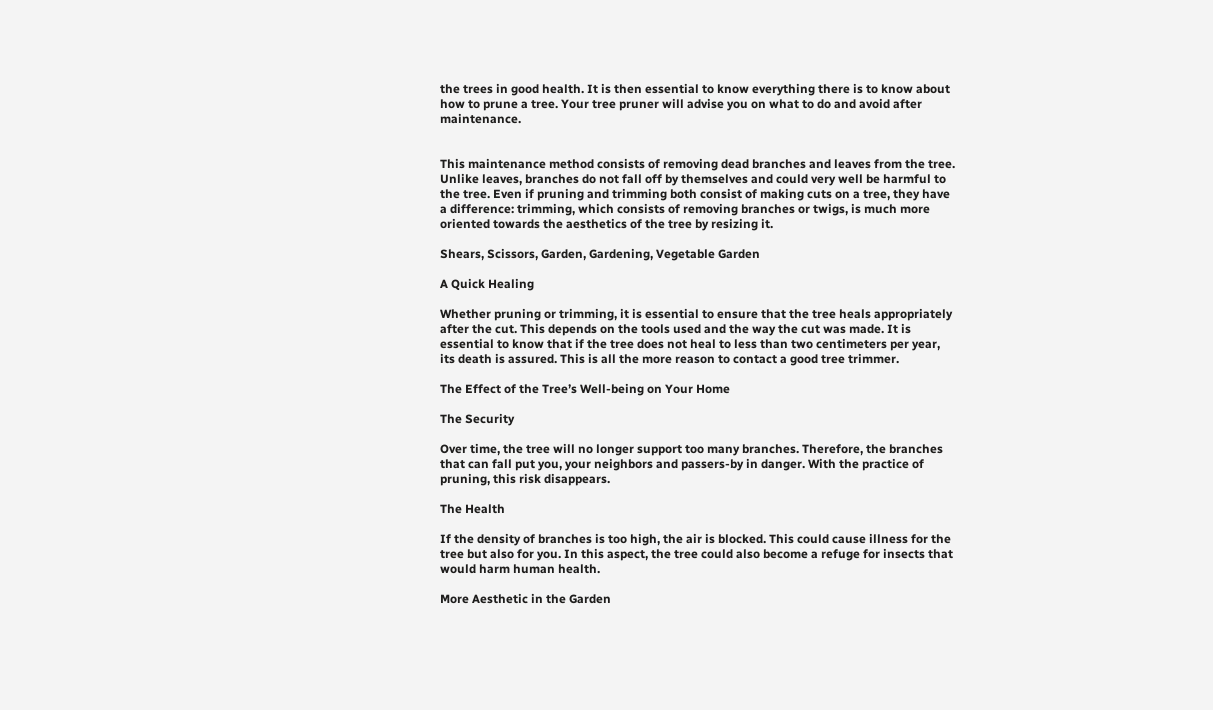the trees in good health. It is then essential to know everything there is to know about how to prune a tree. Your tree pruner will advise you on what to do and avoid after maintenance.


This maintenance method consists of removing dead branches and leaves from the tree. Unlike leaves, branches do not fall off by themselves and could very well be harmful to the tree. Even if pruning and trimming both consist of making cuts on a tree, they have a difference: trimming, which consists of removing branches or twigs, is much more oriented towards the aesthetics of the tree by resizing it.

Shears, Scissors, Garden, Gardening, Vegetable Garden

A Quick Healing

Whether pruning or trimming, it is essential to ensure that the tree heals appropriately after the cut. This depends on the tools used and the way the cut was made. It is essential to know that if the tree does not heal to less than two centimeters per year, its death is assured. This is all the more reason to contact a good tree trimmer.

The Effect of the Tree’s Well-being on Your Home

The Security

Over time, the tree will no longer support too many branches. Therefore, the branches that can fall put you, your neighbors and passers-by in danger. With the practice of pruning, this risk disappears.

The Health

If the density of branches is too high, the air is blocked. This could cause illness for the tree but also for you. In this aspect, the tree could also become a refuge for insects that would harm human health.

More Aesthetic in the Garden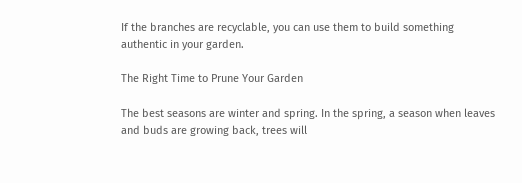If the branches are recyclable, you can use them to build something authentic in your garden.

The Right Time to Prune Your Garden

The best seasons are winter and spring. In the spring, a season when leaves and buds are growing back, trees will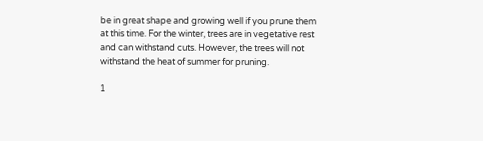be in great shape and growing well if you prune them at this time. For the winter, trees are in vegetative rest and can withstand cuts. However, the trees will not withstand the heat of summer for pruning.

1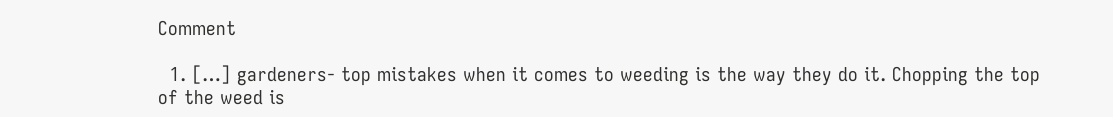Comment

  1. […] gardeners- top mistakes when it comes to weeding is the way they do it. Chopping the top of the weed is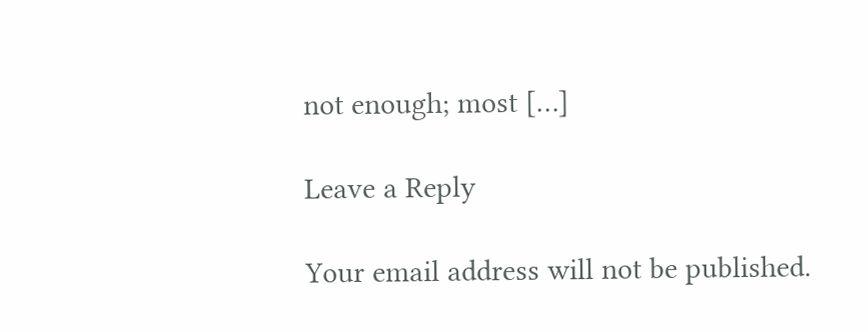not enough; most […]

Leave a Reply

Your email address will not be published.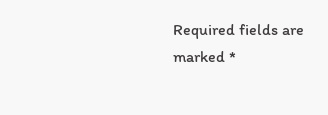Required fields are marked *